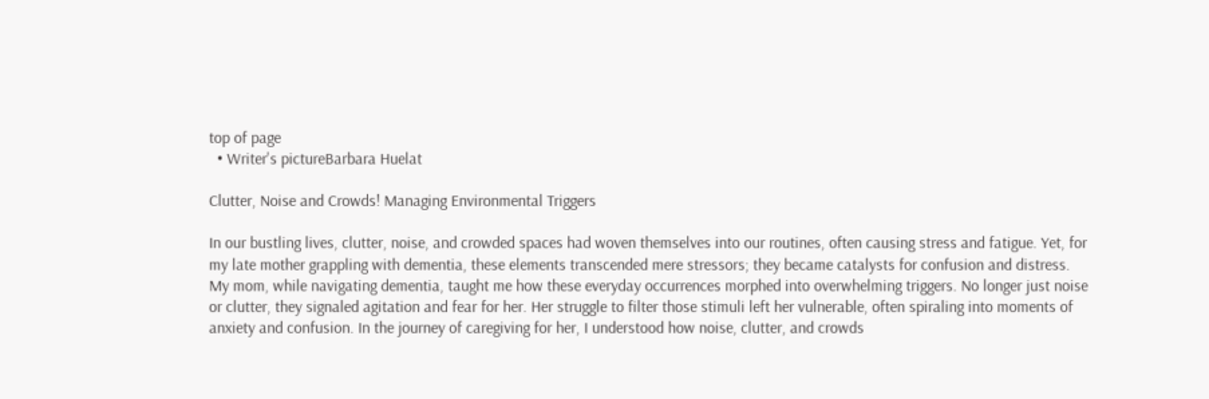top of page
  • Writer's pictureBarbara Huelat

Clutter, Noise and Crowds! Managing Environmental Triggers

In our bustling lives, clutter, noise, and crowded spaces had woven themselves into our routines, often causing stress and fatigue. Yet, for my late mother grappling with dementia, these elements transcended mere stressors; they became catalysts for confusion and distress. My mom, while navigating dementia, taught me how these everyday occurrences morphed into overwhelming triggers. No longer just noise or clutter, they signaled agitation and fear for her. Her struggle to filter those stimuli left her vulnerable, often spiraling into moments of anxiety and confusion. In the journey of caregiving for her, I understood how noise, clutter, and crowds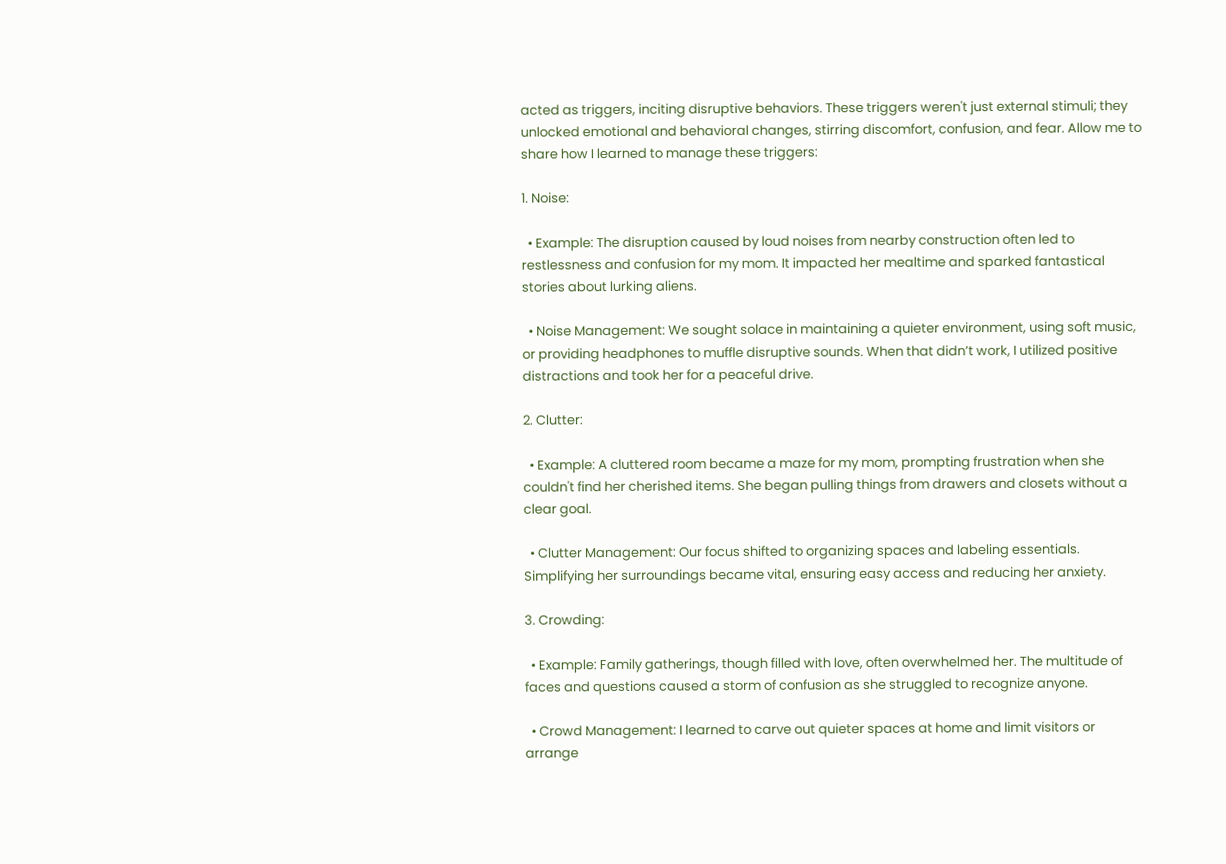acted as triggers, inciting disruptive behaviors. These triggers weren't just external stimuli; they unlocked emotional and behavioral changes, stirring discomfort, confusion, and fear. Allow me to share how I learned to manage these triggers:

1. Noise:

  • Example: The disruption caused by loud noises from nearby construction often led to restlessness and confusion for my mom. It impacted her mealtime and sparked fantastical stories about lurking aliens.

  • Noise Management: We sought solace in maintaining a quieter environment, using soft music, or providing headphones to muffle disruptive sounds. When that didn’t work, I utilized positive distractions and took her for a peaceful drive.

2. Clutter:

  • Example: A cluttered room became a maze for my mom, prompting frustration when she couldn't find her cherished items. She began pulling things from drawers and closets without a clear goal.

  • Clutter Management: Our focus shifted to organizing spaces and labeling essentials. Simplifying her surroundings became vital, ensuring easy access and reducing her anxiety.

3. Crowding:

  • Example: Family gatherings, though filled with love, often overwhelmed her. The multitude of faces and questions caused a storm of confusion as she struggled to recognize anyone.

  • Crowd Management: I learned to carve out quieter spaces at home and limit visitors or arrange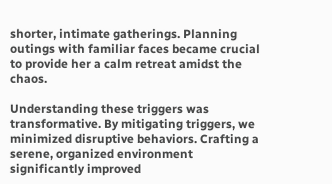shorter, intimate gatherings. Planning outings with familiar faces became crucial to provide her a calm retreat amidst the chaos.

Understanding these triggers was transformative. By mitigating triggers, we minimized disruptive behaviors. Crafting a serene, organized environment significantly improved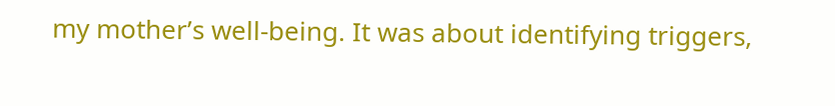my mother’s well-being. It was about identifying triggers,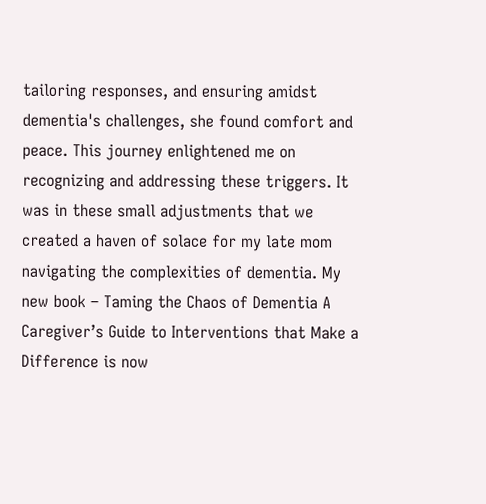tailoring responses, and ensuring amidst dementia's challenges, she found comfort and peace. This journey enlightened me on recognizing and addressing these triggers. It was in these small adjustments that we created a haven of solace for my late mom navigating the complexities of dementia. My new book – Taming the Chaos of Dementia A Caregiver’s Guide to Interventions that Make a Difference is now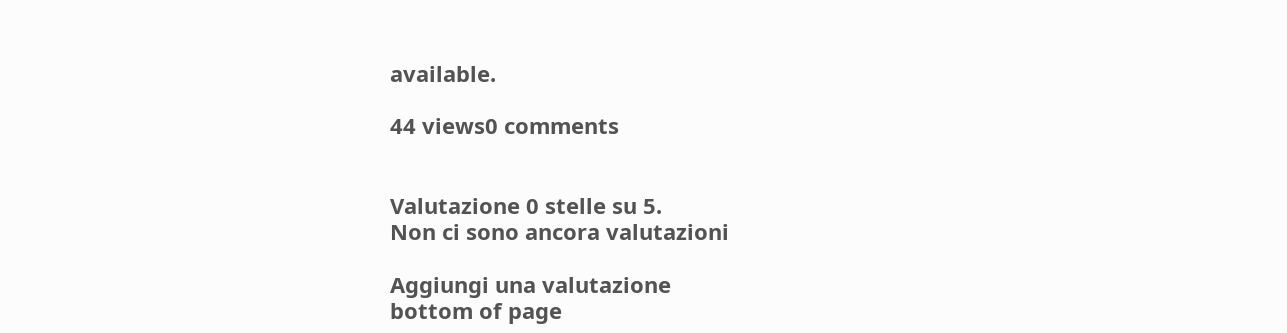available.

44 views0 comments


Valutazione 0 stelle su 5.
Non ci sono ancora valutazioni

Aggiungi una valutazione
bottom of page